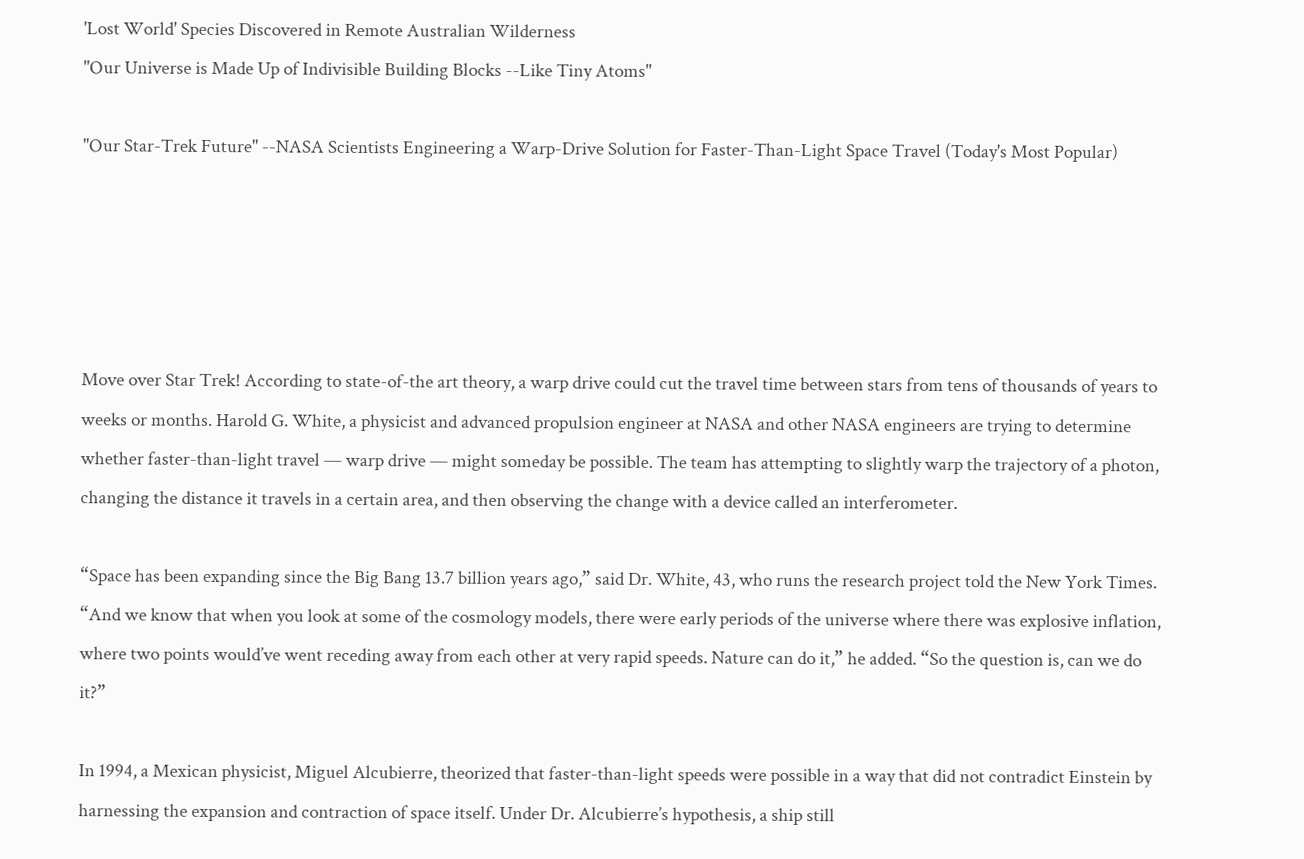'Lost World' Species Discovered in Remote Australian Wilderness
"Our Universe is Made Up of Indivisible Building Blocks --Like Tiny Atoms"

"Our Star-Trek Future" --NASA Scientists Engineering a Warp-Drive Solution for Faster-Than-Light Space Travel (Today's Most Popular)





Move over Star Trek! According to state-of-the art theory, a warp drive could cut the travel time between stars from tens of thousands of years to weeks or months. Harold G. White, a physicist and advanced propulsion engineer at NASA and other NASA engineers are trying to determine whether faster-than-light travel — warp drive — might someday be possible. The team has attempting to slightly warp the trajectory of a photon, changing the distance it travels in a certain area, and then observing the change with a device called an interferometer.

“Space has been expanding since the Big Bang 13.7 billion years ago,” said Dr. White, 43, who runs the research project told the New York Times. “And we know that when you look at some of the cosmology models, there were early periods of the universe where there was explosive inflation, where two points would’ve went receding away from each other at very rapid speeds. Nature can do it,” he added. “So the question is, can we do it?”

In 1994, a Mexican physicist, Miguel Alcubierre, theorized that faster-than-light speeds were possible in a way that did not contradict Einstein by harnessing the expansion and contraction of space itself. Under Dr. Alcubierre’s hypothesis, a ship still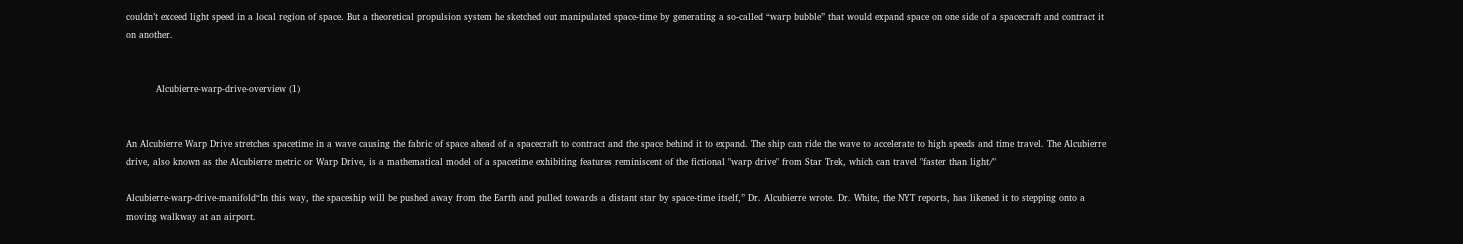couldn’t exceed light speed in a local region of space. But a theoretical propulsion system he sketched out manipulated space-time by generating a so-called “warp bubble” that would expand space on one side of a spacecraft and contract it on another.


          Alcubierre-warp-drive-overview (1)


An Alcubierre Warp Drive stretches spacetime in a wave causing the fabric of space ahead of a spacecraft to contract and the space behind it to expand. The ship can ride the wave to accelerate to high speeds and time travel. The Alcubierre drive, also known as the Alcubierre metric or Warp Drive, is a mathematical model of a spacetime exhibiting features reminiscent of the fictional "warp drive" from Star Trek, which can travel "faster than light/"

Alcubierre-warp-drive-manifold“In this way, the spaceship will be pushed away from the Earth and pulled towards a distant star by space-time itself,” Dr. Alcubierre wrote. Dr. White, the NYT reports, has likened it to stepping onto a moving walkway at an airport.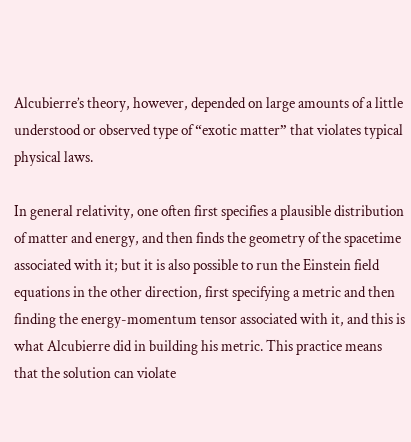Alcubierre’s theory, however, depended on large amounts of a little understood or observed type of “exotic matter” that violates typical physical laws.

In general relativity, one often first specifies a plausible distribution of matter and energy, and then finds the geometry of the spacetime associated with it; but it is also possible to run the Einstein field equations in the other direction, first specifying a metric and then finding the energy-momentum tensor associated with it, and this is what Alcubierre did in building his metric. This practice means that the solution can violate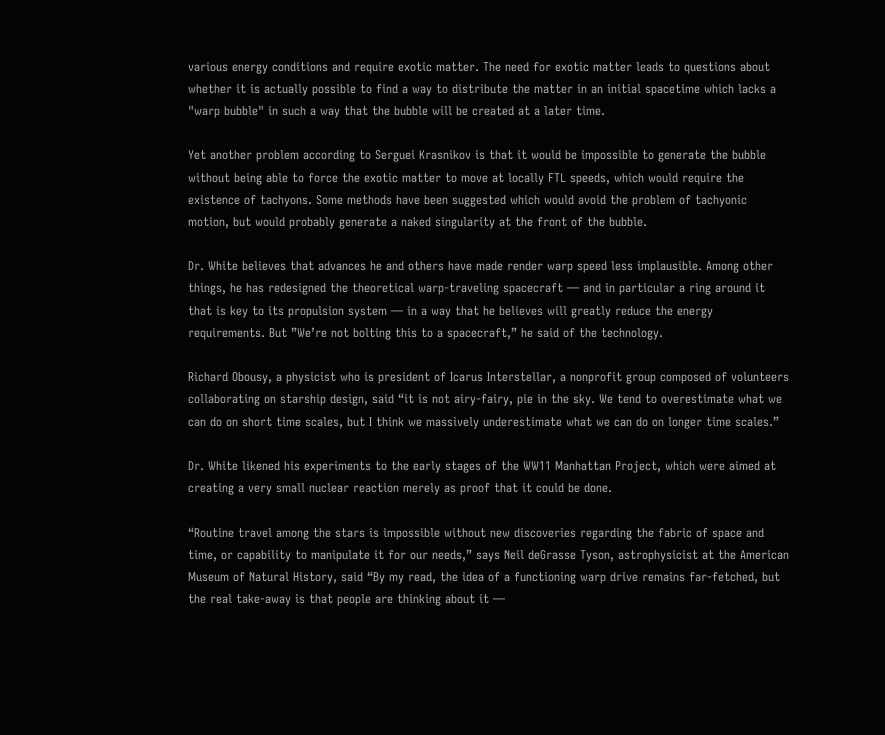various energy conditions and require exotic matter. The need for exotic matter leads to questions about whether it is actually possible to find a way to distribute the matter in an initial spacetime which lacks a "warp bubble" in such a way that the bubble will be created at a later time.

Yet another problem according to Serguei Krasnikov is that it would be impossible to generate the bubble without being able to force the exotic matter to move at locally FTL speeds, which would require the existence of tachyons. Some methods have been suggested which would avoid the problem of tachyonic motion, but would probably generate a naked singularity at the front of the bubble.

Dr. White believes that advances he and others have made render warp speed less implausible. Among other things, he has redesigned the theoretical warp-traveling spacecraft — and in particular a ring around it that is key to its propulsion system — in a way that he believes will greatly reduce the energy requirements. But ”We’re not bolting this to a spacecraft,” he said of the technology.

Richard Obousy, a physicist who is president of Icarus Interstellar, a nonprofit group composed of volunteers collaborating on starship design, said “it is not airy-fairy, pie in the sky. We tend to overestimate what we can do on short time scales, but I think we massively underestimate what we can do on longer time scales.”

Dr. White likened his experiments to the early stages of the WW11 Manhattan Project, which were aimed at creating a very small nuclear reaction merely as proof that it could be done.

“Routine travel among the stars is impossible without new discoveries regarding the fabric of space and time, or capability to manipulate it for our needs,” says Neil deGrasse Tyson, astrophysicist at the American Museum of Natural History, said “By my read, the idea of a functioning warp drive remains far-fetched, but the real take-away is that people are thinking about it —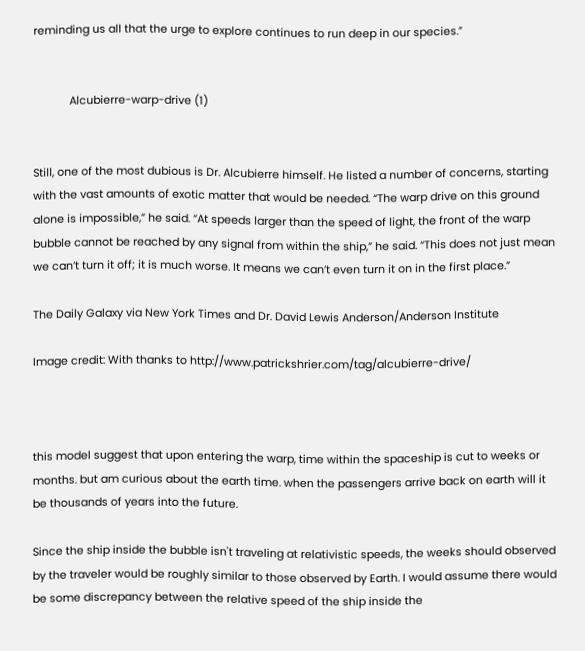reminding us all that the urge to explore continues to run deep in our species.”


            Alcubierre-warp-drive (1)


Still, one of the most dubious is Dr. Alcubierre himself. He listed a number of concerns, starting with the vast amounts of exotic matter that would be needed. “The warp drive on this ground alone is impossible,” he said. “At speeds larger than the speed of light, the front of the warp bubble cannot be reached by any signal from within the ship,” he said. “This does not just mean we can’t turn it off; it is much worse. It means we can’t even turn it on in the first place.”

The Daily Galaxy via New York Times and Dr. David Lewis Anderson/Anderson Institute

Image credit: With thanks to http://www.patrickshrier.com/tag/alcubierre-drive/



this model suggest that upon entering the warp, time within the spaceship is cut to weeks or months. but am curious about the earth time. when the passengers arrive back on earth will it be thousands of years into the future.

Since the ship inside the bubble isn't traveling at relativistic speeds, the weeks should observed by the traveler would be roughly similar to those observed by Earth. I would assume there would be some discrepancy between the relative speed of the ship inside the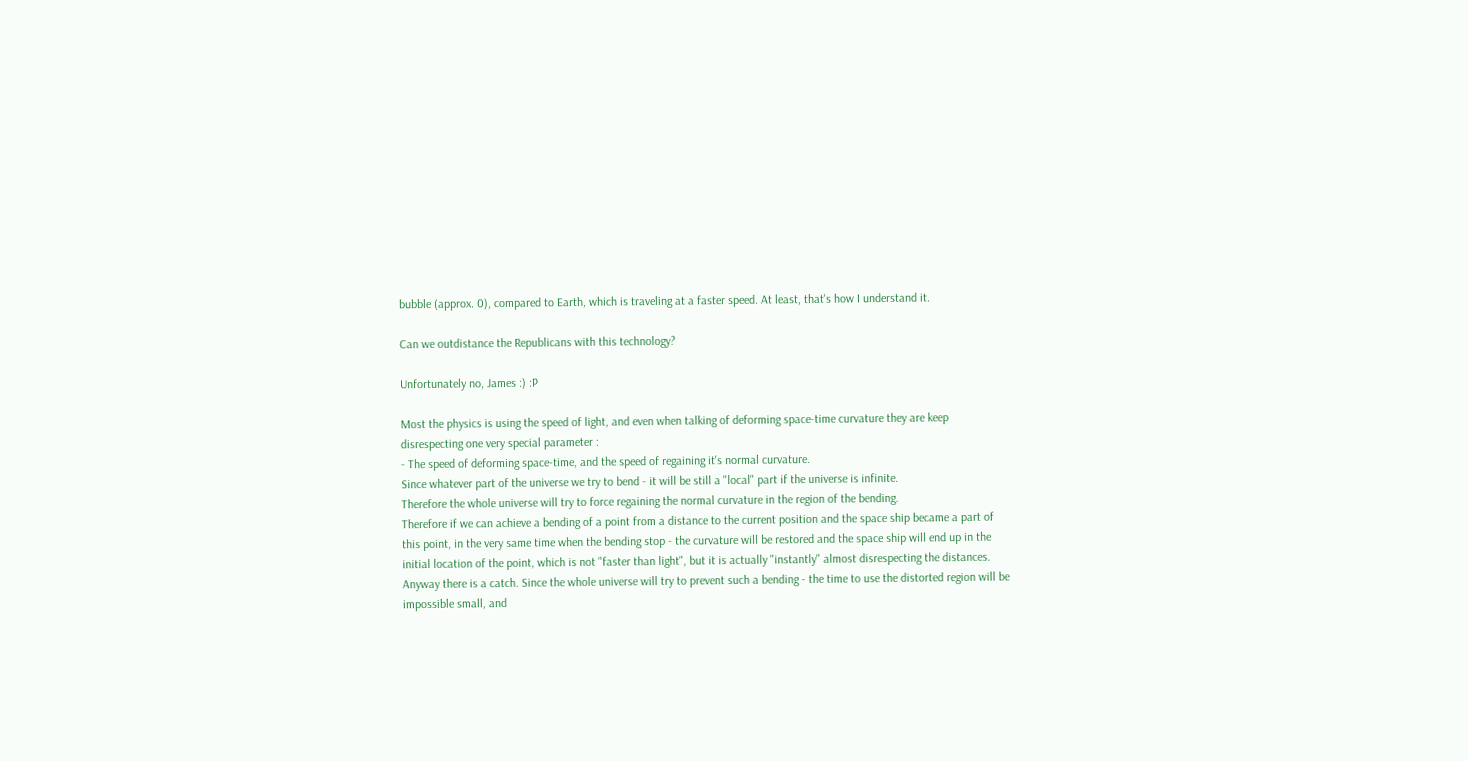bubble (approx. 0), compared to Earth, which is traveling at a faster speed. At least, that's how I understand it.

Can we outdistance the Republicans with this technology?

Unfortunately no, James :) :P

Most the physics is using the speed of light, and even when talking of deforming space-time curvature they are keep disrespecting one very special parameter :
- The speed of deforming space-time, and the speed of regaining it's normal curvature.
Since whatever part of the universe we try to bend - it will be still a "local" part if the universe is infinite.
Therefore the whole universe will try to force regaining the normal curvature in the region of the bending.
Therefore if we can achieve a bending of a point from a distance to the current position and the space ship became a part of this point, in the very same time when the bending stop - the curvature will be restored and the space ship will end up in the initial location of the point, which is not "faster than light", but it is actually "instantly" almost disrespecting the distances.
Anyway there is a catch. Since the whole universe will try to prevent such a bending - the time to use the distorted region will be impossible small, and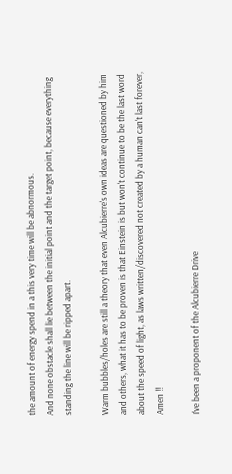the amount of energy spend in a this very time will be abnormous.
And none obstacle shall lie between the initial point and the target point, because everything standing the line will be ripped apart.

Warm bubbles/holes are still a theory that even Alcubierre's own ideas are questioned by him and others, what it has to be proven is that Einstein is but won't continue to be the last word about the speed of light, as laws written/discovered not created by a human can't last forever, Amen !!

I've been a proponent of the Alcubierre Drive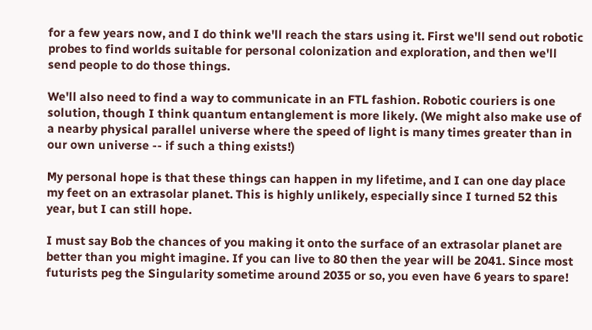for a few years now, and I do think we'll reach the stars using it. First we'll send out robotic probes to find worlds suitable for personal colonization and exploration, and then we'll send people to do those things.

We'll also need to find a way to communicate in an FTL fashion. Robotic couriers is one solution, though I think quantum entanglement is more likely. (We might also make use of a nearby physical parallel universe where the speed of light is many times greater than in our own universe -- if such a thing exists!)

My personal hope is that these things can happen in my lifetime, and I can one day place my feet on an extrasolar planet. This is highly unlikely, especially since I turned 52 this year, but I can still hope.

I must say Bob the chances of you making it onto the surface of an extrasolar planet are better than you might imagine. If you can live to 80 then the year will be 2041. Since most futurists peg the Singularity sometime around 2035 or so, you even have 6 years to spare!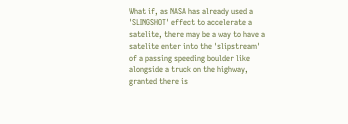What if, as NASA has already used a 'SLINGSHOT' effect to accelerate a satelite, there may be a way to have a satelite enter into the 'slipstream' of a passing speeding boulder like alongside a truck on the highway, granted there is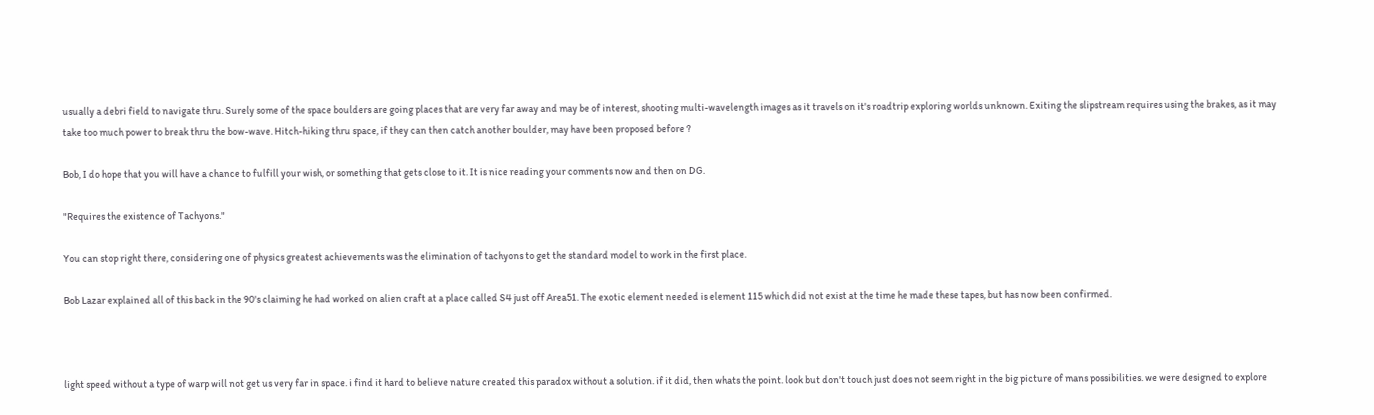usually a debri field to navigate thru. Surely some of the space boulders are going places that are very far away and may be of interest, shooting multi-wavelength images as it travels on it's roadtrip exploring worlds unknown. Exiting the slipstream requires using the brakes, as it may take too much power to break thru the bow-wave. Hitch-hiking thru space, if they can then catch another boulder, may have been proposed before ?

Bob, I do hope that you will have a chance to fulfill your wish, or something that gets close to it. It is nice reading your comments now and then on DG.

"Requires the existence of Tachyons."

You can stop right there, considering one of physics greatest achievements was the elimination of tachyons to get the standard model to work in the first place.

Bob Lazar explained all of this back in the 90's claiming he had worked on alien craft at a place called S4 just off Area51. The exotic element needed is element 115 which did not exist at the time he made these tapes, but has now been confirmed.



light speed without a type of warp will not get us very far in space. i find it hard to believe nature created this paradox without a solution. if it did, then whats the point. look but don't touch just does not seem right in the big picture of mans possibilities. we were designed to explore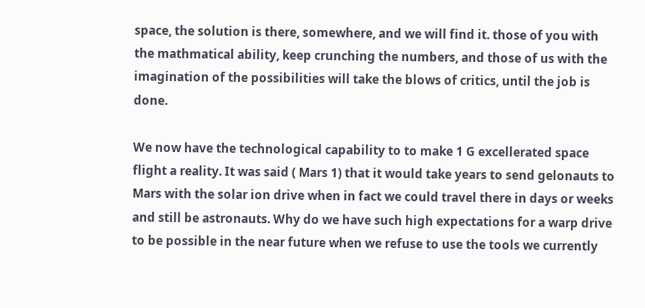space, the solution is there, somewhere, and we will find it. those of you with the mathmatical ability, keep crunching the numbers, and those of us with the imagination of the possibilities will take the blows of critics, until the job is done.

We now have the technological capability to to make 1 G excellerated space flight a reality. It was said ( Mars 1) that it would take years to send gelonauts to Mars with the solar ion drive when in fact we could travel there in days or weeks and still be astronauts. Why do we have such high expectations for a warp drive to be possible in the near future when we refuse to use the tools we currently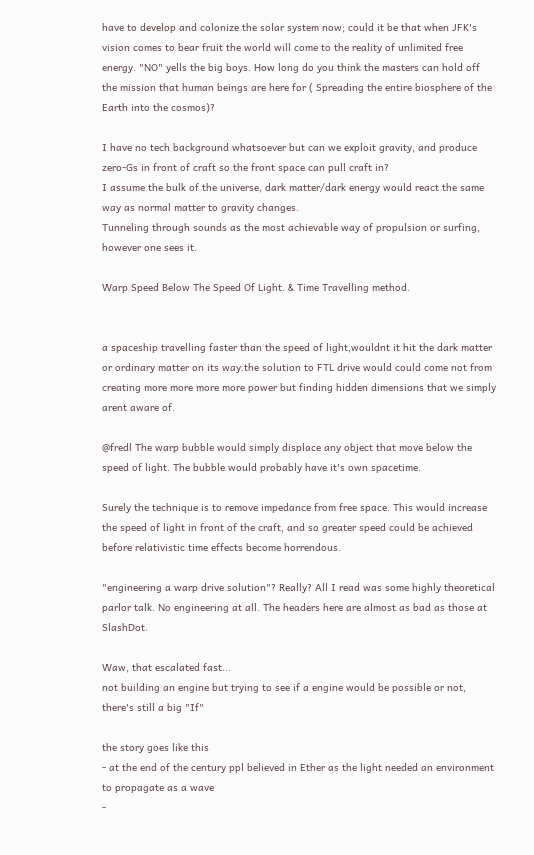have to develop and colonize the solar system now; could it be that when JFK's vision comes to bear fruit the world will come to the reality of unlimited free energy. "NO" yells the big boys. How long do you think the masters can hold off the mission that human beings are here for ( Spreading the entire biosphere of the Earth into the cosmos)?

I have no tech background whatsoever but can we exploit gravity, and produce zero-Gs in front of craft so the front space can pull craft in?
I assume the bulk of the universe, dark matter/dark energy would react the same way as normal matter to gravity changes.
Tunneling through sounds as the most achievable way of propulsion or surfing, however one sees it.

Warp Speed Below The Speed Of Light. & Time Travelling method.


a spaceship travelling faster than the speed of light,wouldnt it hit the dark matter or ordinary matter on its way.the solution to FTL drive would could come not from creating more more more more power but finding hidden dimensions that we simply arent aware of.

@fredl The warp bubble would simply displace any object that move below the speed of light. The bubble would probably have it's own spacetime.

Surely the technique is to remove impedance from free space. This would increase the speed of light in front of the craft, and so greater speed could be achieved before relativistic time effects become horrendous.

"engineering a warp drive solution"? Really? All I read was some highly theoretical parlor talk. No engineering at all. The headers here are almost as bad as those at SlashDot.

Waw, that escalated fast...
not building an engine but trying to see if a engine would be possible or not, there's still a big "If"

the story goes like this
- at the end of the century ppl believed in Ether as the light needed an environment to propagate as a wave
-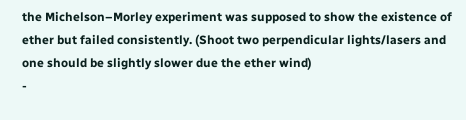the Michelson–Morley experiment was supposed to show the existence of ether but failed consistently. (Shoot two perpendicular lights/lasers and one should be slightly slower due the ether wind)
-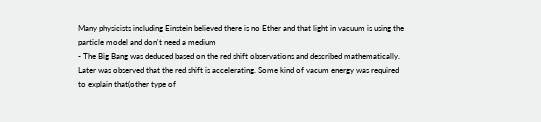Many physicists including Einstein believed there is no Ether and that light in vacuum is using the particle model and don't need a medium
- The Big Bang was deduced based on the red shift observations and described mathematically. Later was observed that the red shift is accelerating. Some kind of vacum energy was required to explain that(other type of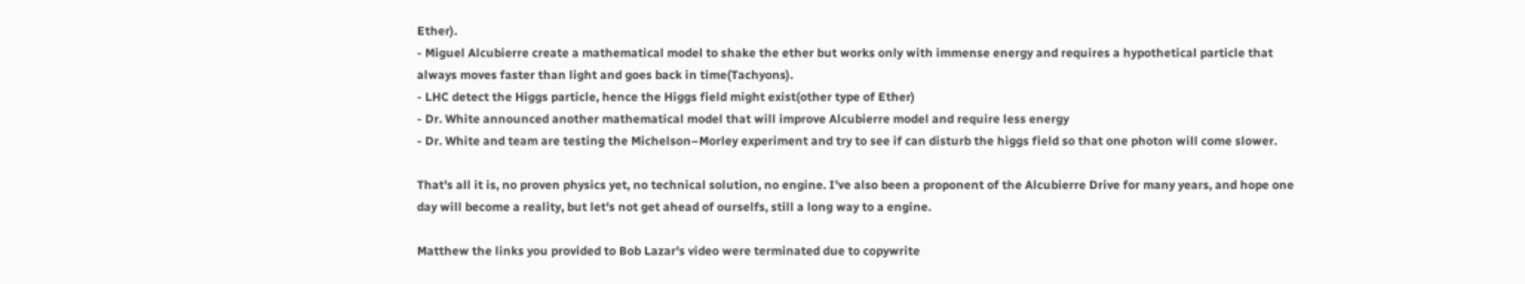Ether).
- Miguel Alcubierre create a mathematical model to shake the ether but works only with immense energy and requires a hypothetical particle that always moves faster than light and goes back in time(Tachyons).
- LHC detect the Higgs particle, hence the Higgs field might exist(other type of Ether)
- Dr. White announced another mathematical model that will improve Alcubierre model and require less energy
- Dr. White and team are testing the Michelson–Morley experiment and try to see if can disturb the higgs field so that one photon will come slower.

That's all it is, no proven physics yet, no technical solution, no engine. I've also been a proponent of the Alcubierre Drive for many years, and hope one day will become a reality, but let's not get ahead of ourselfs, still a long way to a engine.

Matthew the links you provided to Bob Lazar's video were terminated due to copywrite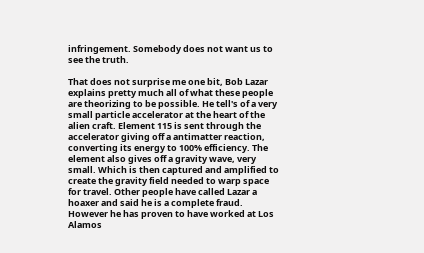infringement. Somebody does not want us to see the truth.

That does not surprise me one bit, Bob Lazar explains pretty much all of what these people are theorizing to be possible. He tell's of a very small particle accelerator at the heart of the alien craft. Element 115 is sent through the accelerator giving off a antimatter reaction, converting its energy to 100% efficiency. The element also gives off a gravity wave, very small. Which is then captured and amplified to create the gravity field needed to warp space for travel. Other people have called Lazar a hoaxer and said he is a complete fraud. However he has proven to have worked at Los Alamos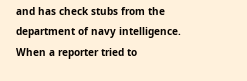and has check stubs from the department of navy intelligence. When a reporter tried to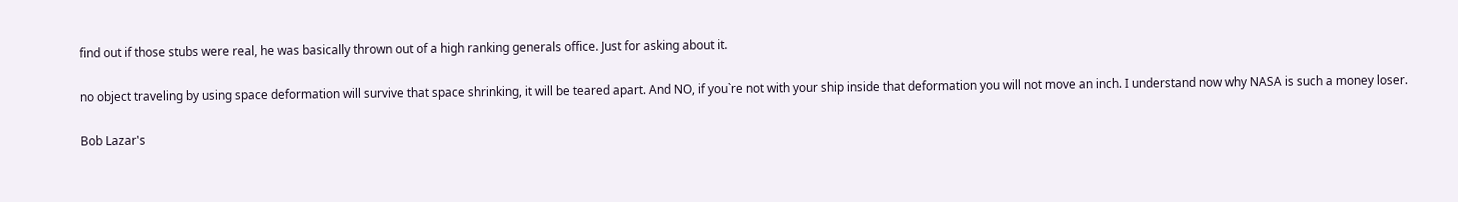find out if those stubs were real, he was basically thrown out of a high ranking generals office. Just for asking about it.

no object traveling by using space deformation will survive that space shrinking, it will be teared apart. And NO, if you`re not with your ship inside that deformation you will not move an inch. I understand now why NASA is such a money loser.

Bob Lazar's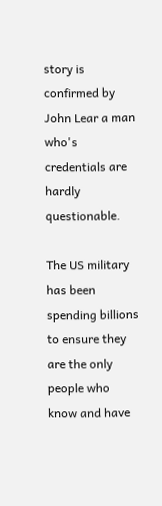story is confirmed by John Lear a man who's credentials are hardly questionable.

The US military has been spending billions to ensure they are the only people who know and have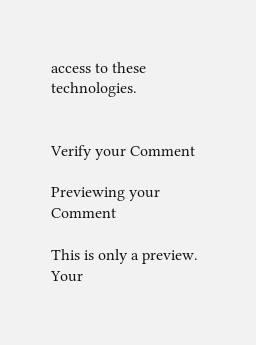access to these technologies.


Verify your Comment

Previewing your Comment

This is only a preview. Your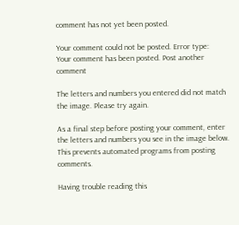comment has not yet been posted.

Your comment could not be posted. Error type:
Your comment has been posted. Post another comment

The letters and numbers you entered did not match the image. Please try again.

As a final step before posting your comment, enter the letters and numbers you see in the image below. This prevents automated programs from posting comments.

Having trouble reading this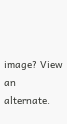image? View an alternate.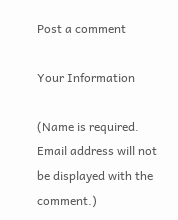Post a comment

Your Information

(Name is required. Email address will not be displayed with the comment.)